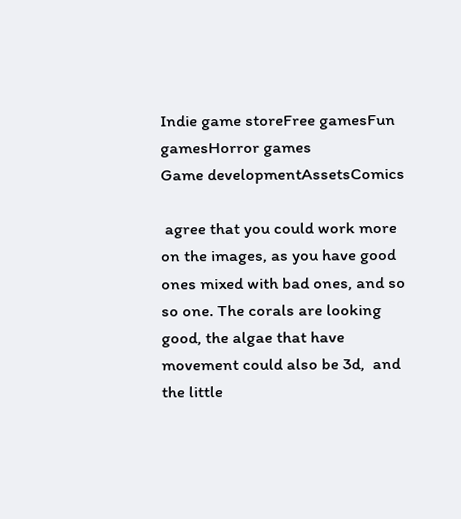Indie game storeFree gamesFun gamesHorror games
Game developmentAssetsComics

 agree that you could work more on the images, as you have good ones mixed with bad ones, and so so one. The corals are looking good, the algae that have movement could also be 3d,  and the little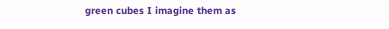green cubes I imagine them as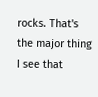rocks. That's the major thing I see that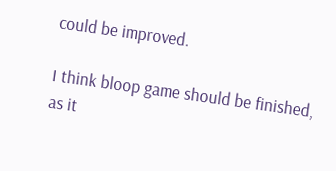could be improved.

I think bloop game should be finished, as it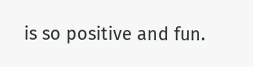is so positive and fun.